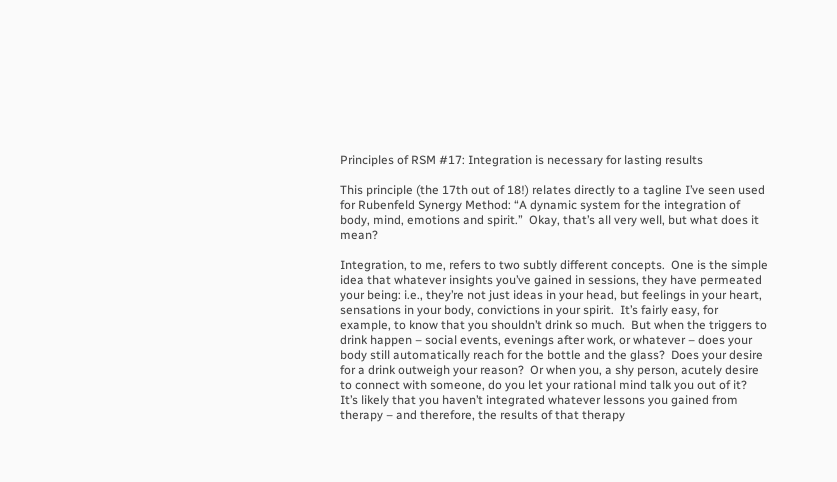Principles of RSM #17: Integration is necessary for lasting results

This principle (the 17th out of 18!) relates directly to a tagline I’ve seen used for Rubenfeld Synergy Method: “A dynamic system for the integration of body, mind, emotions and spirit.”  Okay, that’s all very well, but what does it mean?

Integration, to me, refers to two subtly different concepts.  One is the simple idea that whatever insights you’ve gained in sessions, they have permeated your being: i.e., they’re not just ideas in your head, but feelings in your heart, sensations in your body, convictions in your spirit.  It’s fairly easy, for example, to know that you shouldn’t drink so much.  But when the triggers to drink happen – social events, evenings after work, or whatever – does your body still automatically reach for the bottle and the glass?  Does your desire for a drink outweigh your reason?  Or when you, a shy person, acutely desire to connect with someone, do you let your rational mind talk you out of it?  It’s likely that you haven’t integrated whatever lessons you gained from therapy – and therefore, the results of that therapy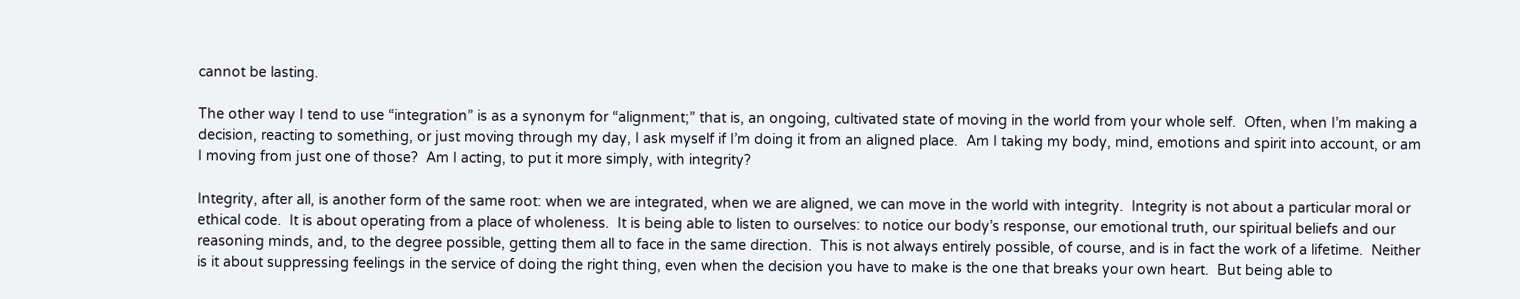cannot be lasting.

The other way I tend to use “integration” is as a synonym for “alignment;” that is, an ongoing, cultivated state of moving in the world from your whole self.  Often, when I’m making a decision, reacting to something, or just moving through my day, I ask myself if I’m doing it from an aligned place.  Am I taking my body, mind, emotions and spirit into account, or am I moving from just one of those?  Am I acting, to put it more simply, with integrity?

Integrity, after all, is another form of the same root: when we are integrated, when we are aligned, we can move in the world with integrity.  Integrity is not about a particular moral or ethical code.  It is about operating from a place of wholeness.  It is being able to listen to ourselves: to notice our body’s response, our emotional truth, our spiritual beliefs and our reasoning minds, and, to the degree possible, getting them all to face in the same direction.  This is not always entirely possible, of course, and is in fact the work of a lifetime.  Neither is it about suppressing feelings in the service of doing the right thing, even when the decision you have to make is the one that breaks your own heart.  But being able to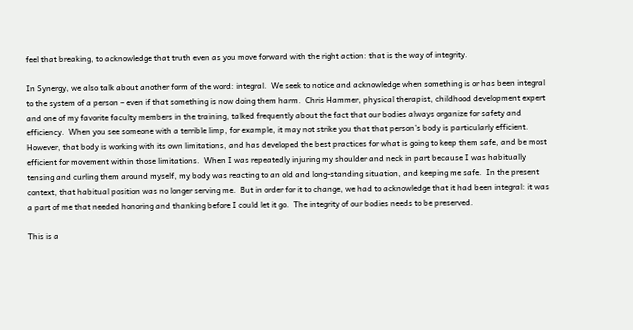feel that breaking, to acknowledge that truth even as you move forward with the right action: that is the way of integrity.

In Synergy, we also talk about another form of the word: integral.  We seek to notice and acknowledge when something is or has been integral to the system of a person – even if that something is now doing them harm.  Chris Hammer, physical therapist, childhood development expert and one of my favorite faculty members in the training, talked frequently about the fact that our bodies always organize for safety and efficiency.  When you see someone with a terrible limp, for example, it may not strike you that that person’s body is particularly efficient.  However, that body is working with its own limitations, and has developed the best practices for what is going to keep them safe, and be most efficient for movement within those limitations.  When I was repeatedly injuring my shoulder and neck in part because I was habitually tensing and curling them around myself, my body was reacting to an old and long-standing situation, and keeping me safe.  In the present context, that habitual position was no longer serving me.  But in order for it to change, we had to acknowledge that it had been integral: it was a part of me that needed honoring and thanking before I could let it go.  The integrity of our bodies needs to be preserved.

This is a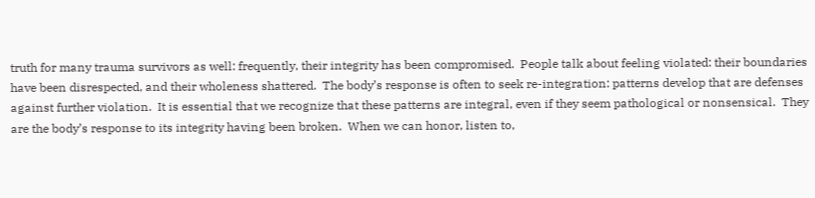truth for many trauma survivors as well: frequently, their integrity has been compromised.  People talk about feeling violated: their boundaries have been disrespected, and their wholeness shattered.  The body’s response is often to seek re-integration: patterns develop that are defenses against further violation.  It is essential that we recognize that these patterns are integral, even if they seem pathological or nonsensical.  They are the body’s response to its integrity having been broken.  When we can honor, listen to,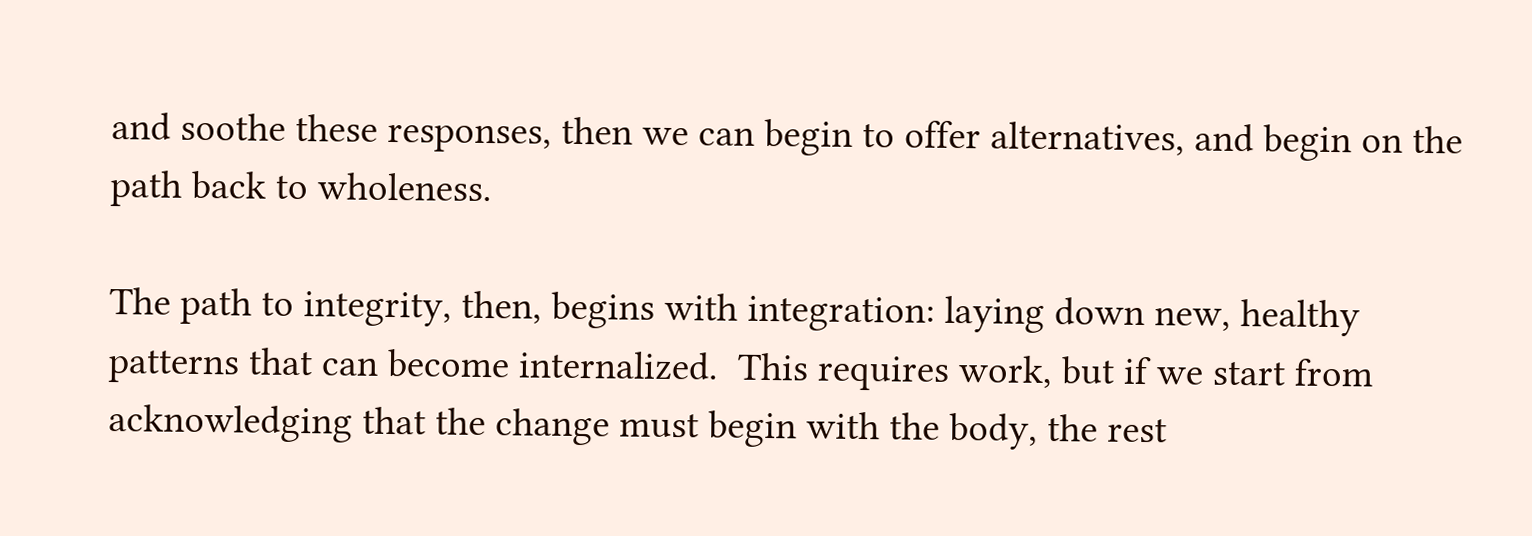and soothe these responses, then we can begin to offer alternatives, and begin on the path back to wholeness.

The path to integrity, then, begins with integration: laying down new, healthy patterns that can become internalized.  This requires work, but if we start from acknowledging that the change must begin with the body, the rest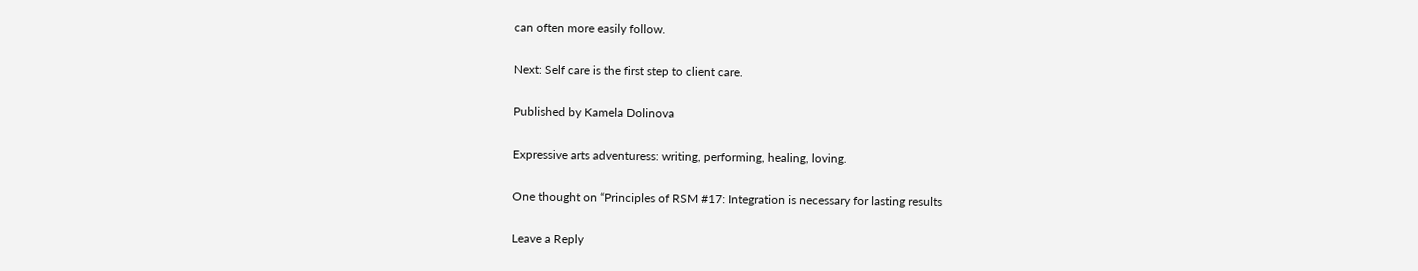can often more easily follow.

Next: Self care is the first step to client care.

Published by Kamela Dolinova

Expressive arts adventuress: writing, performing, healing, loving.

One thought on “Principles of RSM #17: Integration is necessary for lasting results

Leave a Reply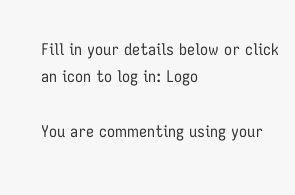Fill in your details below or click an icon to log in: Logo

You are commenting using your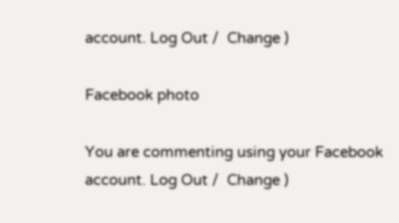account. Log Out /  Change )

Facebook photo

You are commenting using your Facebook account. Log Out /  Change )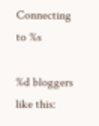Connecting to %s

%d bloggers like this: